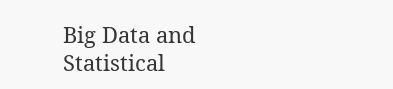Big Data and Statistical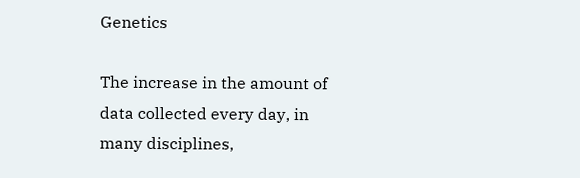Genetics

The increase in the amount of data collected every day, in many disciplines,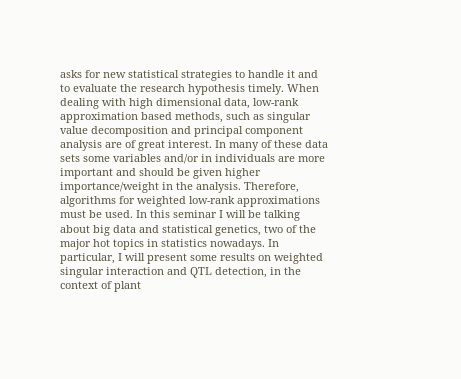asks for new statistical strategies to handle it and to evaluate the research hypothesis timely. When dealing with high dimensional data, low-rank approximation based methods, such as singular value decomposition and principal component analysis are of great interest. In many of these data sets some variables and/or in individuals are more important and should be given higher importance/weight in the analysis. Therefore, algorithms for weighted low-rank approximations must be used. In this seminar I will be talking about big data and statistical genetics, two of the major hot topics in statistics nowadays. In particular, I will present some results on weighted singular interaction and QTL detection, in the context of plant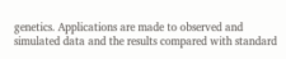genetics. Applications are made to observed and simulated data and the results compared with standard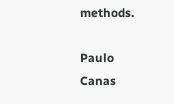methods.

Paulo Canas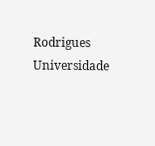Rodrigues
Universidade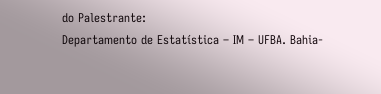do Palestrante:
Departamento de Estatística – IM – UFBA. Bahia-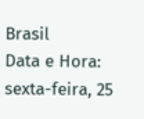Brasil
Data e Hora:
sexta-feira, 25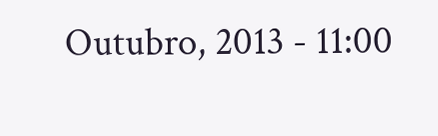Outubro, 2013 - 11:00